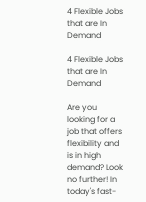4 Flexible Jobs that are In Demand

4 Flexible Jobs that are In Demand

Are you looking for a job that offers flexibility and is in high demand? Look no further! In today's fast-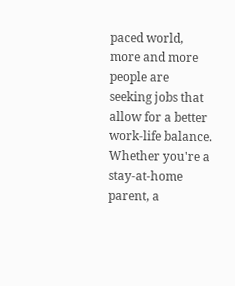paced world, more and more people are seeking jobs that allow for a better work-life balance. Whether you're a stay-at-home parent, a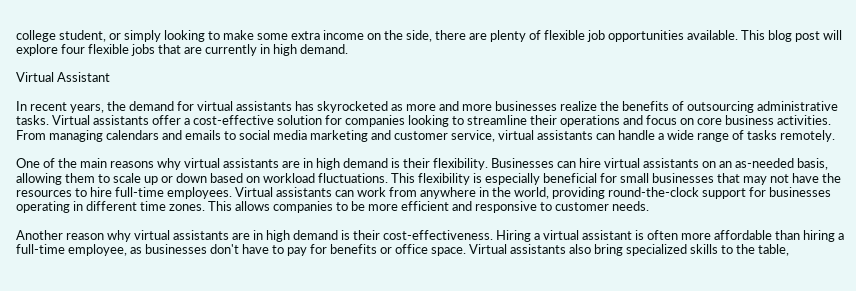college student, or simply looking to make some extra income on the side, there are plenty of flexible job opportunities available. This blog post will explore four flexible jobs that are currently in high demand.

Virtual Assistant

In recent years, the demand for virtual assistants has skyrocketed as more and more businesses realize the benefits of outsourcing administrative tasks. Virtual assistants offer a cost-effective solution for companies looking to streamline their operations and focus on core business activities. From managing calendars and emails to social media marketing and customer service, virtual assistants can handle a wide range of tasks remotely.

One of the main reasons why virtual assistants are in high demand is their flexibility. Businesses can hire virtual assistants on an as-needed basis, allowing them to scale up or down based on workload fluctuations. This flexibility is especially beneficial for small businesses that may not have the resources to hire full-time employees. Virtual assistants can work from anywhere in the world, providing round-the-clock support for businesses operating in different time zones. This allows companies to be more efficient and responsive to customer needs.

Another reason why virtual assistants are in high demand is their cost-effectiveness. Hiring a virtual assistant is often more affordable than hiring a full-time employee, as businesses don't have to pay for benefits or office space. Virtual assistants also bring specialized skills to the table,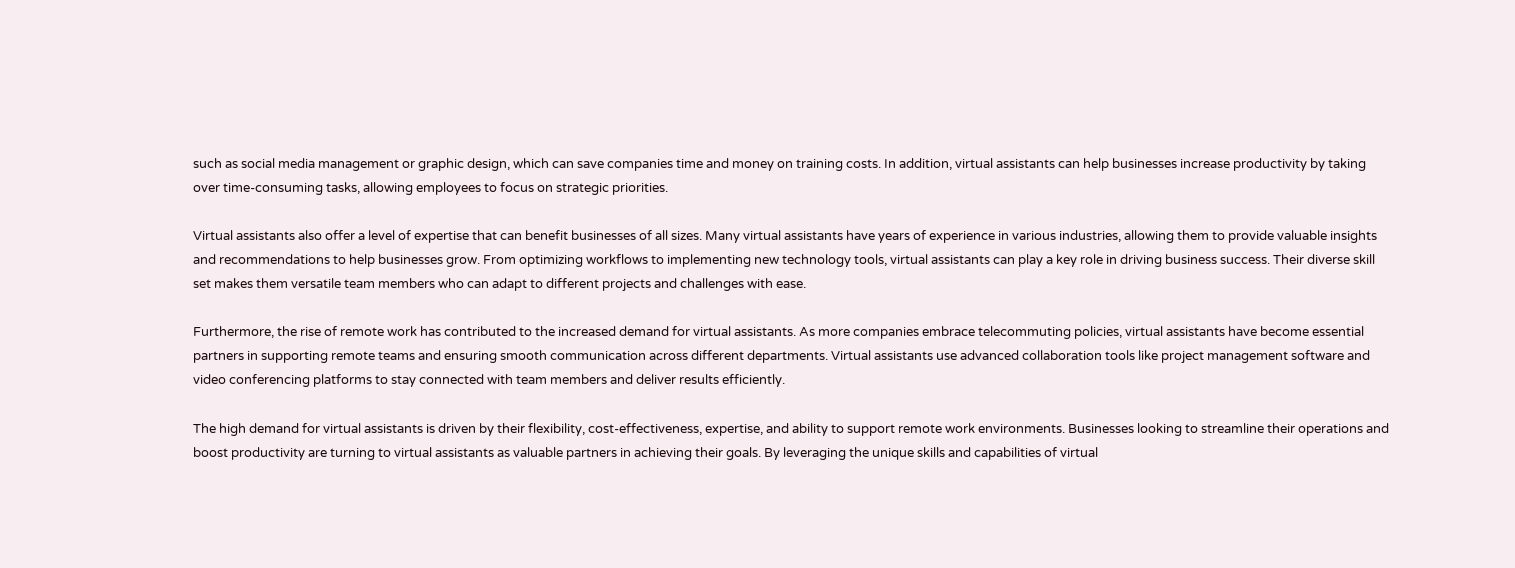such as social media management or graphic design, which can save companies time and money on training costs. In addition, virtual assistants can help businesses increase productivity by taking over time-consuming tasks, allowing employees to focus on strategic priorities.

Virtual assistants also offer a level of expertise that can benefit businesses of all sizes. Many virtual assistants have years of experience in various industries, allowing them to provide valuable insights and recommendations to help businesses grow. From optimizing workflows to implementing new technology tools, virtual assistants can play a key role in driving business success. Their diverse skill set makes them versatile team members who can adapt to different projects and challenges with ease.

Furthermore, the rise of remote work has contributed to the increased demand for virtual assistants. As more companies embrace telecommuting policies, virtual assistants have become essential partners in supporting remote teams and ensuring smooth communication across different departments. Virtual assistants use advanced collaboration tools like project management software and video conferencing platforms to stay connected with team members and deliver results efficiently.

The high demand for virtual assistants is driven by their flexibility, cost-effectiveness, expertise, and ability to support remote work environments. Businesses looking to streamline their operations and boost productivity are turning to virtual assistants as valuable partners in achieving their goals. By leveraging the unique skills and capabilities of virtual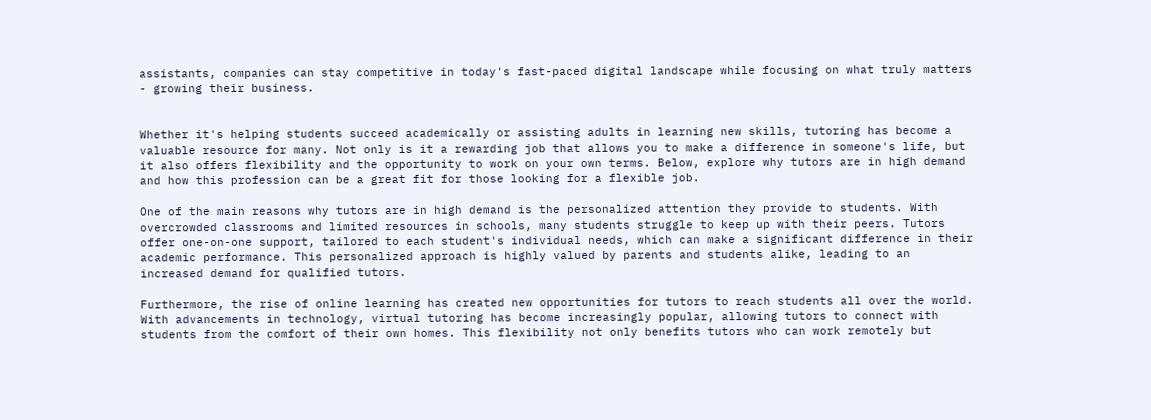assistants, companies can stay competitive in today's fast-paced digital landscape while focusing on what truly matters - growing their business.


Whether it's helping students succeed academically or assisting adults in learning new skills, tutoring has become a valuable resource for many. Not only is it a rewarding job that allows you to make a difference in someone's life, but it also offers flexibility and the opportunity to work on your own terms. Below, explore why tutors are in high demand and how this profession can be a great fit for those looking for a flexible job.

One of the main reasons why tutors are in high demand is the personalized attention they provide to students. With overcrowded classrooms and limited resources in schools, many students struggle to keep up with their peers. Tutors offer one-on-one support, tailored to each student's individual needs, which can make a significant difference in their academic performance. This personalized approach is highly valued by parents and students alike, leading to an increased demand for qualified tutors.

Furthermore, the rise of online learning has created new opportunities for tutors to reach students all over the world. With advancements in technology, virtual tutoring has become increasingly popular, allowing tutors to connect with students from the comfort of their own homes. This flexibility not only benefits tutors who can work remotely but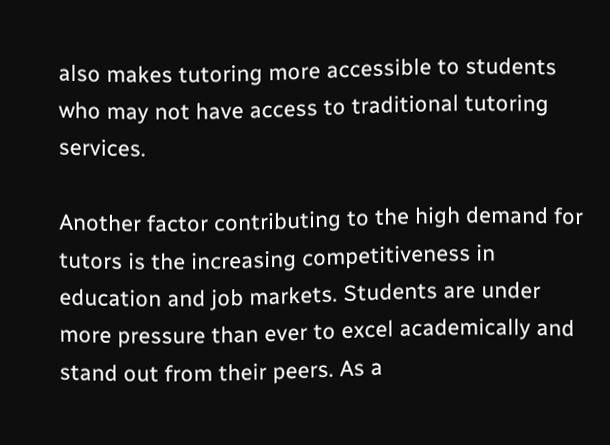also makes tutoring more accessible to students who may not have access to traditional tutoring services.

Another factor contributing to the high demand for tutors is the increasing competitiveness in education and job markets. Students are under more pressure than ever to excel academically and stand out from their peers. As a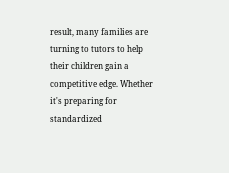result, many families are turning to tutors to help their children gain a competitive edge. Whether it's preparing for standardized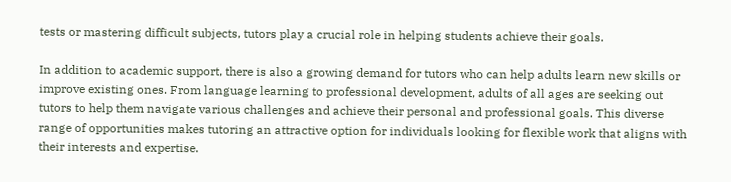tests or mastering difficult subjects, tutors play a crucial role in helping students achieve their goals.

In addition to academic support, there is also a growing demand for tutors who can help adults learn new skills or improve existing ones. From language learning to professional development, adults of all ages are seeking out tutors to help them navigate various challenges and achieve their personal and professional goals. This diverse range of opportunities makes tutoring an attractive option for individuals looking for flexible work that aligns with their interests and expertise.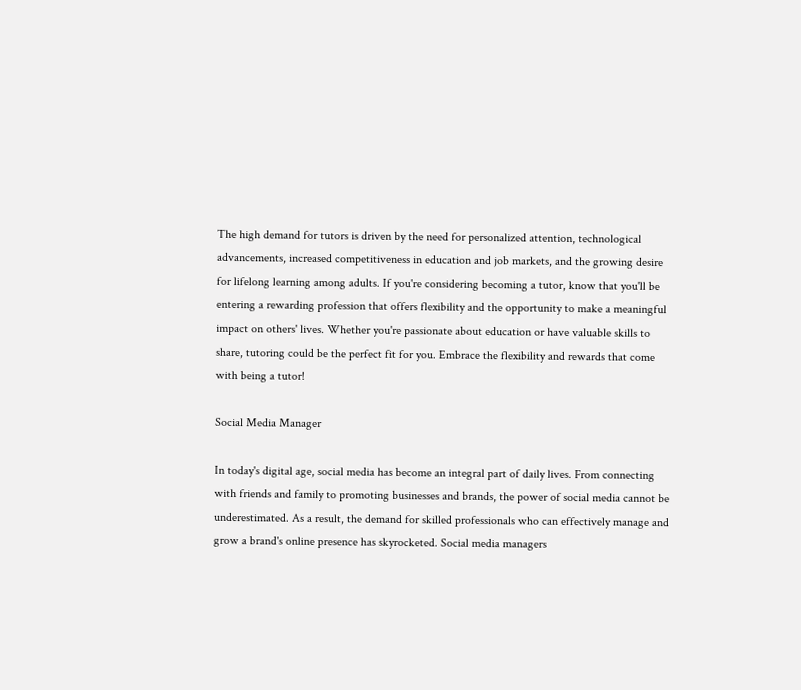The high demand for tutors is driven by the need for personalized attention, technological advancements, increased competitiveness in education and job markets, and the growing desire for lifelong learning among adults. If you're considering becoming a tutor, know that you'll be entering a rewarding profession that offers flexibility and the opportunity to make a meaningful impact on others' lives. Whether you're passionate about education or have valuable skills to share, tutoring could be the perfect fit for you. Embrace the flexibility and rewards that come with being a tutor!

Social Media Manager

In today's digital age, social media has become an integral part of daily lives. From connecting with friends and family to promoting businesses and brands, the power of social media cannot be underestimated. As a result, the demand for skilled professionals who can effectively manage and grow a brand's online presence has skyrocketed. Social media managers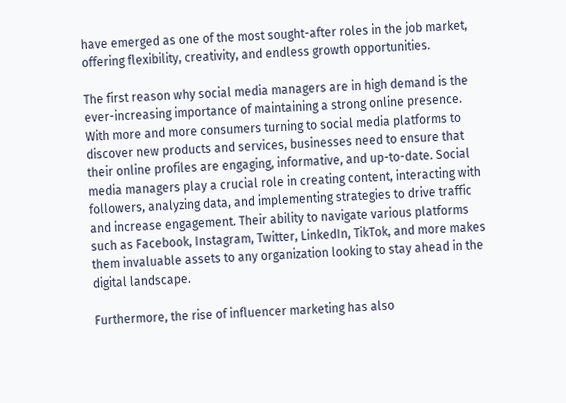have emerged as one of the most sought-after roles in the job market, offering flexibility, creativity, and endless growth opportunities.

The first reason why social media managers are in high demand is the ever-increasing importance of maintaining a strong online presence. With more and more consumers turning to social media platforms to discover new products and services, businesses need to ensure that their online profiles are engaging, informative, and up-to-date. Social media managers play a crucial role in creating content, interacting with followers, analyzing data, and implementing strategies to drive traffic and increase engagement. Their ability to navigate various platforms such as Facebook, Instagram, Twitter, LinkedIn, TikTok, and more makes them invaluable assets to any organization looking to stay ahead in the digital landscape.

Furthermore, the rise of influencer marketing has also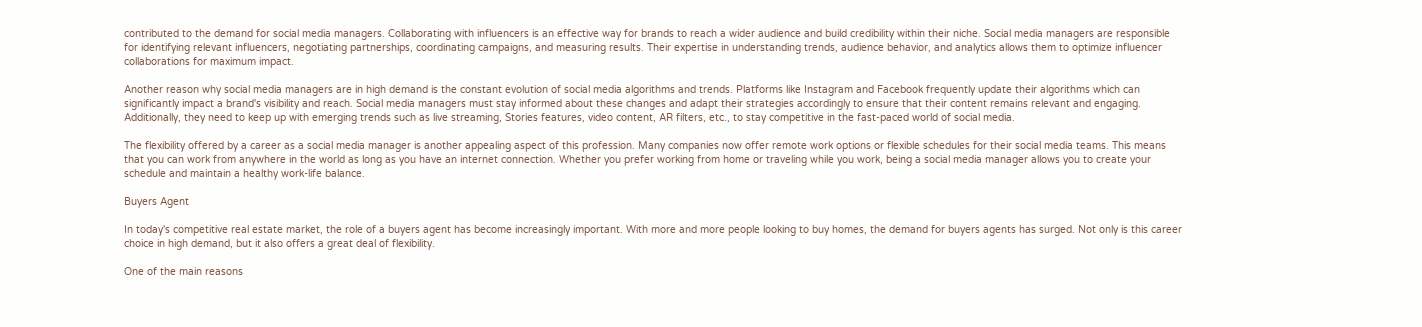contributed to the demand for social media managers. Collaborating with influencers is an effective way for brands to reach a wider audience and build credibility within their niche. Social media managers are responsible for identifying relevant influencers, negotiating partnerships, coordinating campaigns, and measuring results. Their expertise in understanding trends, audience behavior, and analytics allows them to optimize influencer collaborations for maximum impact.

Another reason why social media managers are in high demand is the constant evolution of social media algorithms and trends. Platforms like Instagram and Facebook frequently update their algorithms which can significantly impact a brand's visibility and reach. Social media managers must stay informed about these changes and adapt their strategies accordingly to ensure that their content remains relevant and engaging. Additionally, they need to keep up with emerging trends such as live streaming, Stories features, video content, AR filters, etc., to stay competitive in the fast-paced world of social media.

The flexibility offered by a career as a social media manager is another appealing aspect of this profession. Many companies now offer remote work options or flexible schedules for their social media teams. This means that you can work from anywhere in the world as long as you have an internet connection. Whether you prefer working from home or traveling while you work, being a social media manager allows you to create your schedule and maintain a healthy work-life balance.

Buyers Agent

In today's competitive real estate market, the role of a buyers agent has become increasingly important. With more and more people looking to buy homes, the demand for buyers agents has surged. Not only is this career choice in high demand, but it also offers a great deal of flexibility.

One of the main reasons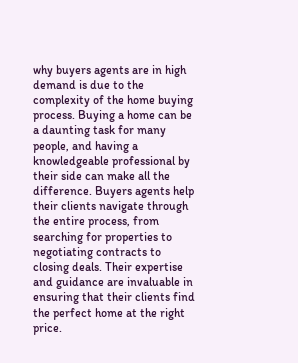why buyers agents are in high demand is due to the complexity of the home buying process. Buying a home can be a daunting task for many people, and having a knowledgeable professional by their side can make all the difference. Buyers agents help their clients navigate through the entire process, from searching for properties to negotiating contracts to closing deals. Their expertise and guidance are invaluable in ensuring that their clients find the perfect home at the right price.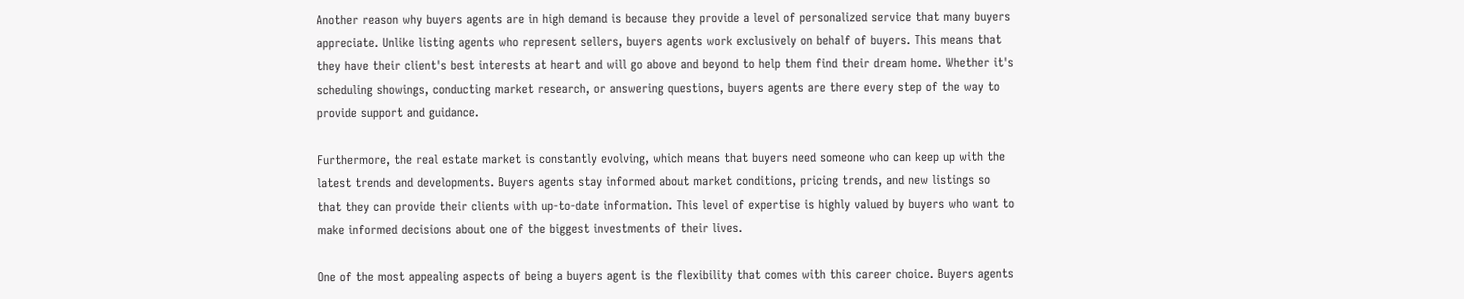Another reason why buyers agents are in high demand is because they provide a level of personalized service that many buyers appreciate. Unlike listing agents who represent sellers, buyers agents work exclusively on behalf of buyers. This means that they have their client's best interests at heart and will go above and beyond to help them find their dream home. Whether it's scheduling showings, conducting market research, or answering questions, buyers agents are there every step of the way to provide support and guidance.

Furthermore, the real estate market is constantly evolving, which means that buyers need someone who can keep up with the latest trends and developments. Buyers agents stay informed about market conditions, pricing trends, and new listings so that they can provide their clients with up-to-date information. This level of expertise is highly valued by buyers who want to make informed decisions about one of the biggest investments of their lives.

One of the most appealing aspects of being a buyers agent is the flexibility that comes with this career choice. Buyers agents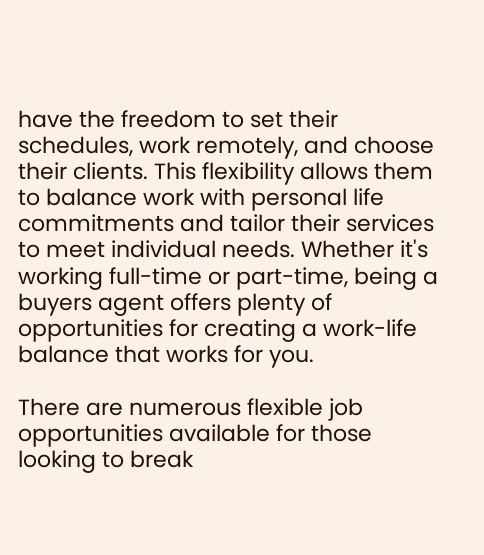have the freedom to set their schedules, work remotely, and choose their clients. This flexibility allows them to balance work with personal life commitments and tailor their services to meet individual needs. Whether it's working full-time or part-time, being a buyers agent offers plenty of opportunities for creating a work-life balance that works for you.

There are numerous flexible job opportunities available for those looking to break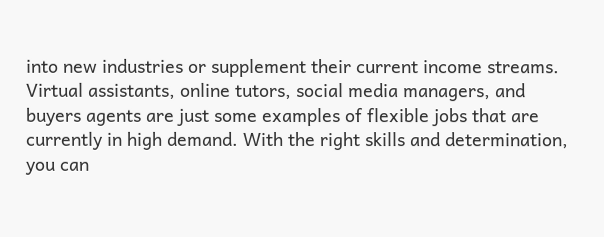into new industries or supplement their current income streams. Virtual assistants, online tutors, social media managers, and buyers agents are just some examples of flexible jobs that are currently in high demand. With the right skills and determination, you can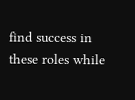find success in these roles while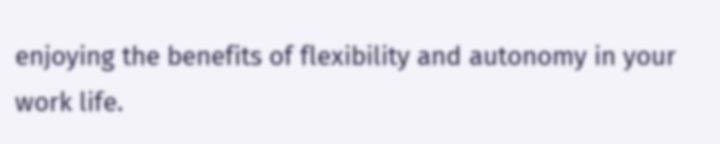enjoying the benefits of flexibility and autonomy in your work life.